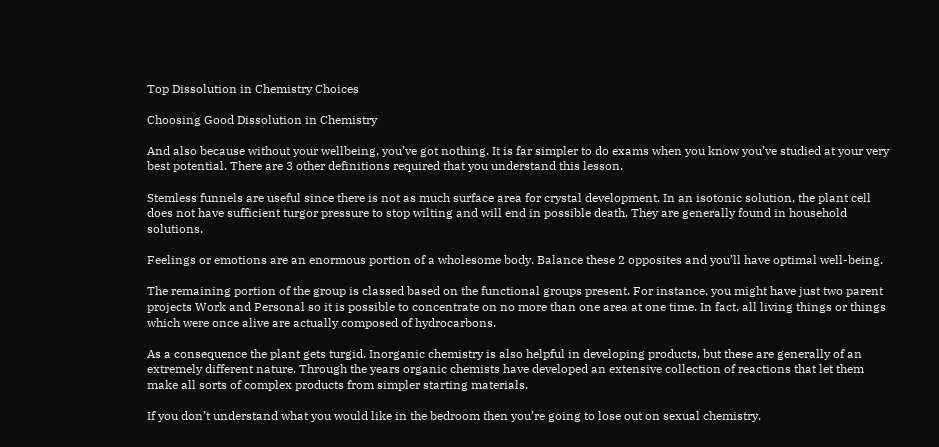Top Dissolution in Chemistry Choices

Choosing Good Dissolution in Chemistry

And also because without your wellbeing, you’ve got nothing. It is far simpler to do exams when you know you’ve studied at your very best potential. There are 3 other definitions required that you understand this lesson.

Stemless funnels are useful since there is not as much surface area for crystal development. In an isotonic solution, the plant cell does not have sufficient turgor pressure to stop wilting and will end in possible death. They are generally found in household solutions.

Feelings or emotions are an enormous portion of a wholesome body. Balance these 2 opposites and you’ll have optimal well-being.

The remaining portion of the group is classed based on the functional groups present. For instance, you might have just two parent projects Work and Personal so it is possible to concentrate on no more than one area at one time. In fact, all living things or things which were once alive are actually composed of hydrocarbons.

As a consequence the plant gets turgid. Inorganic chemistry is also helpful in developing products, but these are generally of an extremely different nature. Through the years organic chemists have developed an extensive collection of reactions that let them make all sorts of complex products from simpler starting materials.

If you don’t understand what you would like in the bedroom then you’re going to lose out on sexual chemistry.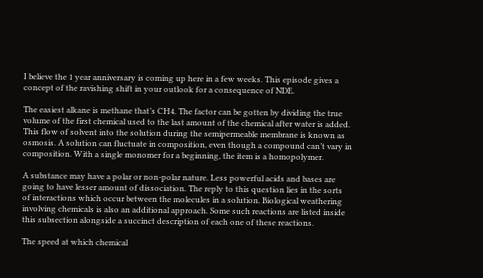I believe the 1 year anniversary is coming up here in a few weeks. This episode gives a concept of the ravishing shift in your outlook for a consequence of NDE.

The easiest alkane is methane that’s CH4. The factor can be gotten by dividing the true volume of the first chemical used to the last amount of the chemical after water is added. This flow of solvent into the solution during the semipermeable membrane is known as osmosis. A solution can fluctuate in composition, even though a compound can’t vary in composition. With a single monomer for a beginning, the item is a homopolymer.

A substance may have a polar or non-polar nature. Less powerful acids and bases are going to have lesser amount of dissociation. The reply to this question lies in the sorts of interactions which occur between the molecules in a solution. Biological weathering involving chemicals is also an additional approach. Some such reactions are listed inside this subsection alongside a succinct description of each one of these reactions.

The speed at which chemical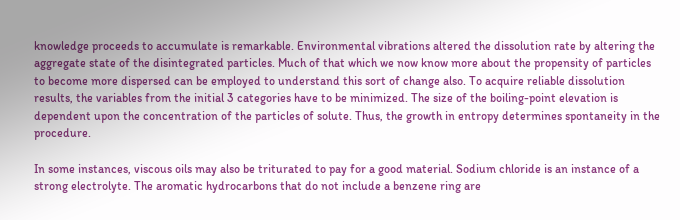knowledge proceeds to accumulate is remarkable. Environmental vibrations altered the dissolution rate by altering the aggregate state of the disintegrated particles. Much of that which we now know more about the propensity of particles to become more dispersed can be employed to understand this sort of change also. To acquire reliable dissolution results, the variables from the initial 3 categories have to be minimized. The size of the boiling-point elevation is dependent upon the concentration of the particles of solute. Thus, the growth in entropy determines spontaneity in the procedure.

In some instances, viscous oils may also be triturated to pay for a good material. Sodium chloride is an instance of a strong electrolyte. The aromatic hydrocarbons that do not include a benzene ring are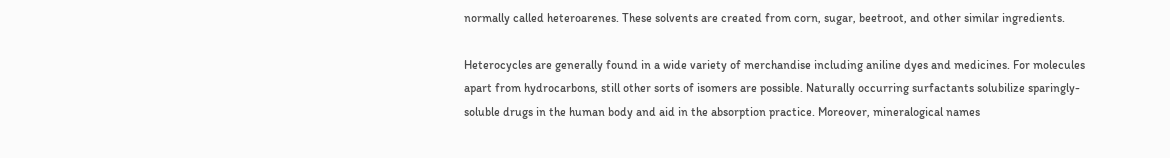normally called heteroarenes. These solvents are created from corn, sugar, beetroot, and other similar ingredients.

Heterocycles are generally found in a wide variety of merchandise including aniline dyes and medicines. For molecules apart from hydrocarbons, still other sorts of isomers are possible. Naturally occurring surfactants solubilize sparingly-soluble drugs in the human body and aid in the absorption practice. Moreover, mineralogical names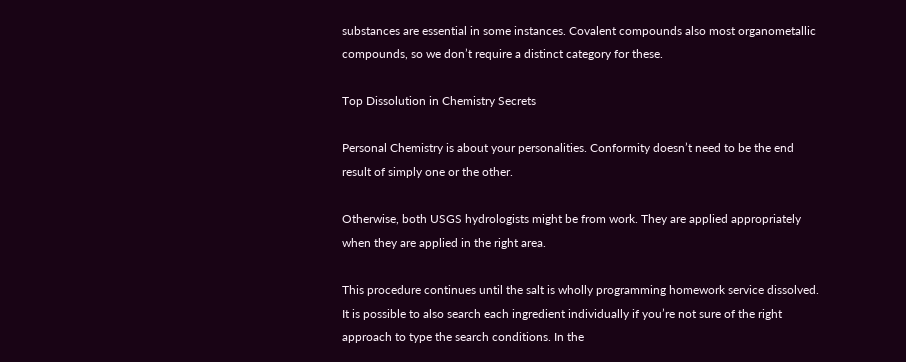substances are essential in some instances. Covalent compounds also most organometallic compounds, so we don’t require a distinct category for these.

Top Dissolution in Chemistry Secrets

Personal Chemistry is about your personalities. Conformity doesn’t need to be the end result of simply one or the other.

Otherwise, both USGS hydrologists might be from work. They are applied appropriately when they are applied in the right area.

This procedure continues until the salt is wholly programming homework service dissolved. It is possible to also search each ingredient individually if you’re not sure of the right approach to type the search conditions. In the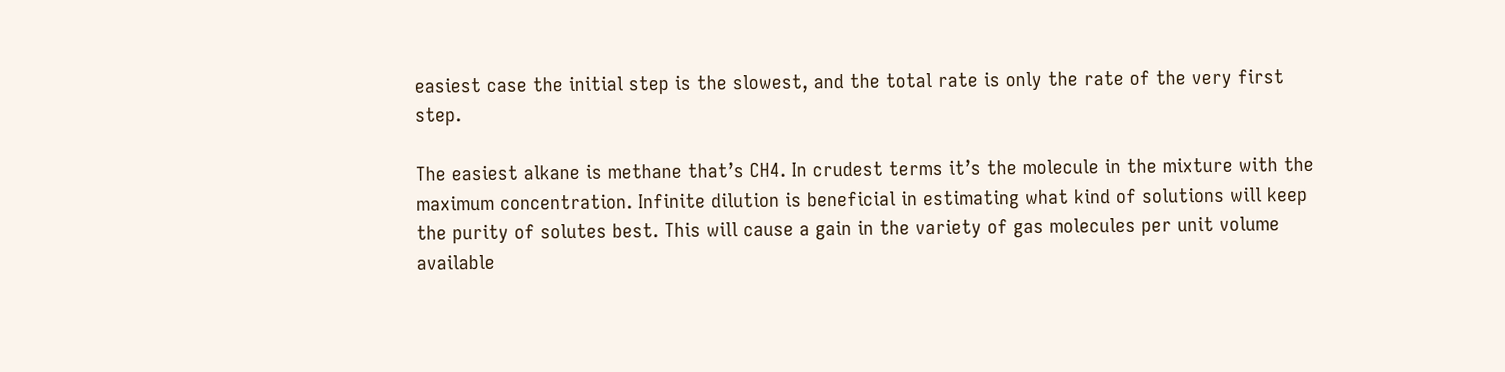easiest case the initial step is the slowest, and the total rate is only the rate of the very first step.

The easiest alkane is methane that’s CH4. In crudest terms it’s the molecule in the mixture with the maximum concentration. Infinite dilution is beneficial in estimating what kind of solutions will keep the purity of solutes best. This will cause a gain in the variety of gas molecules per unit volume available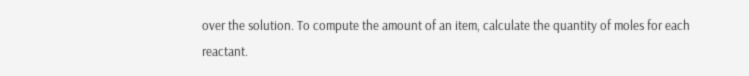over the solution. To compute the amount of an item, calculate the quantity of moles for each reactant.